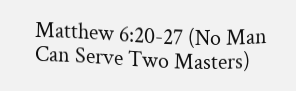Matthew 6:20-27 (No Man Can Serve Two Masters)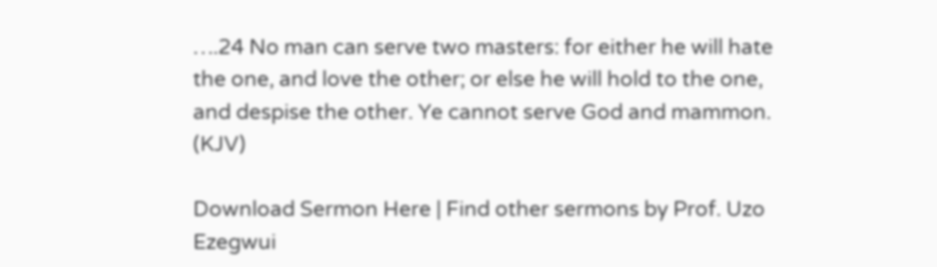….24 No man can serve two masters: for either he will hate the one, and love the other; or else he will hold to the one, and despise the other. Ye cannot serve God and mammon. (KJV)

Download Sermon Here | Find other sermons by Prof. Uzo Ezegwui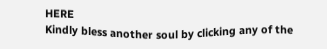HERE
Kindly bless another soul by clicking any of the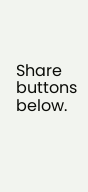Share buttons below.